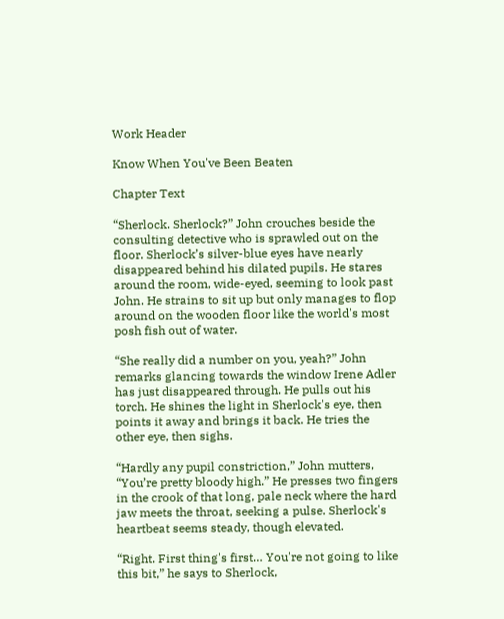Work Header

Know When You've Been Beaten

Chapter Text

“Sherlock. Sherlock?” John crouches beside the consulting detective who is sprawled out on the floor. Sherlock’s silver-blue eyes have nearly disappeared behind his dilated pupils. He stares around the room, wide-eyed, seeming to look past John. He strains to sit up but only manages to flop around on the wooden floor like the world's most posh fish out of water.

“She really did a number on you, yeah?” John remarks glancing towards the window Irene Adler has just disappeared through. He pulls out his torch. He shines the light in Sherlock's eye, then points it away and brings it back. He tries the other eye, then sighs.

“Hardly any pupil constriction,” John mutters, “You’re pretty bloody high.” He presses two fingers in the crook of that long, pale neck where the hard jaw meets the throat, seeking a pulse. Sherlock's heartbeat seems steady, though elevated.

“Right. First thing's first… You're not going to like this bit,” he says to Sherlock,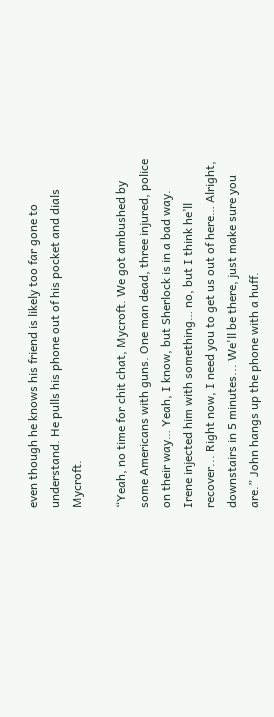even though he knows his friend is likely too far gone to understand. He pulls his phone out of his pocket and dials Mycroft.

“Yeah, no time for chit chat, Mycroft. We got ambushed by some Americans with guns. One man dead, three injured, police on their way… Yeah, I know, but Sherlock is in a bad way. Irene injected him with something… no, but I think he’ll recover... Right now, I need you to get us out of here… Alright, downstairs in 5 minutes... We'll be there, just make sure you are.” John hangs up the phone with a huff.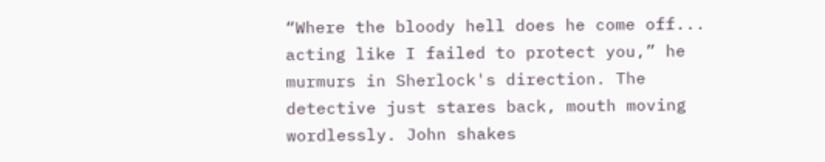“Where the bloody hell does he come off... acting like I failed to protect you,” he murmurs in Sherlock's direction. The detective just stares back, mouth moving wordlessly. John shakes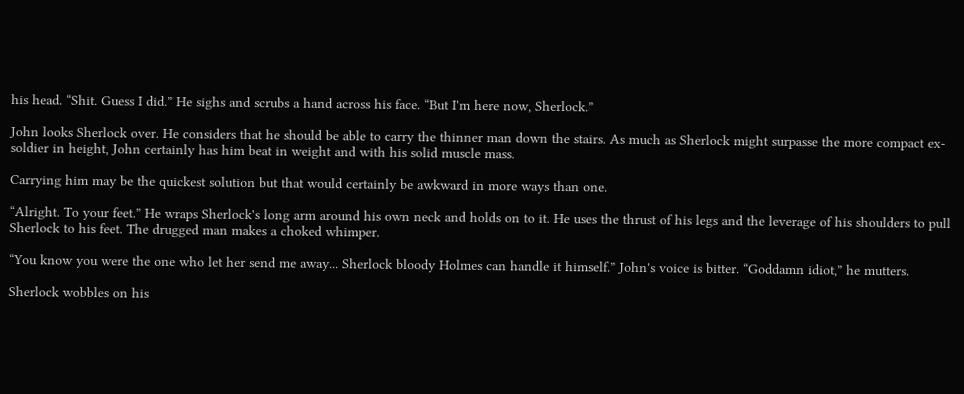his head. “Shit. Guess I did.” He sighs and scrubs a hand across his face. “But I'm here now, Sherlock.”

John looks Sherlock over. He considers that he should be able to carry the thinner man down the stairs. As much as Sherlock might surpasse the more compact ex-soldier in height, John certainly has him beat in weight and with his solid muscle mass.

Carrying him may be the quickest solution but that would certainly be awkward in more ways than one.

“Alright. To your feet.” He wraps Sherlock's long arm around his own neck and holds on to it. He uses the thrust of his legs and the leverage of his shoulders to pull Sherlock to his feet. The drugged man makes a choked whimper.

“You know you were the one who let her send me away... Sherlock bloody Holmes can handle it himself.” John's voice is bitter. “Goddamn idiot,” he mutters.

Sherlock wobbles on his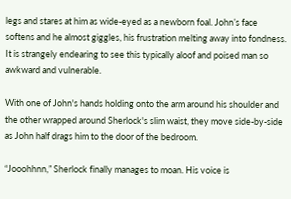legs and stares at him as wide-eyed as a newborn foal. John’s face softens and he almost giggles, his frustration melting away into fondness. It is strangely endearing to see this typically aloof and poised man so awkward and vulnerable.

With one of John's hands holding onto the arm around his shoulder and the other wrapped around Sherlock's slim waist, they move side-by-side as John half drags him to the door of the bedroom.

“Jooohhnn,” Sherlock finally manages to moan. His voice is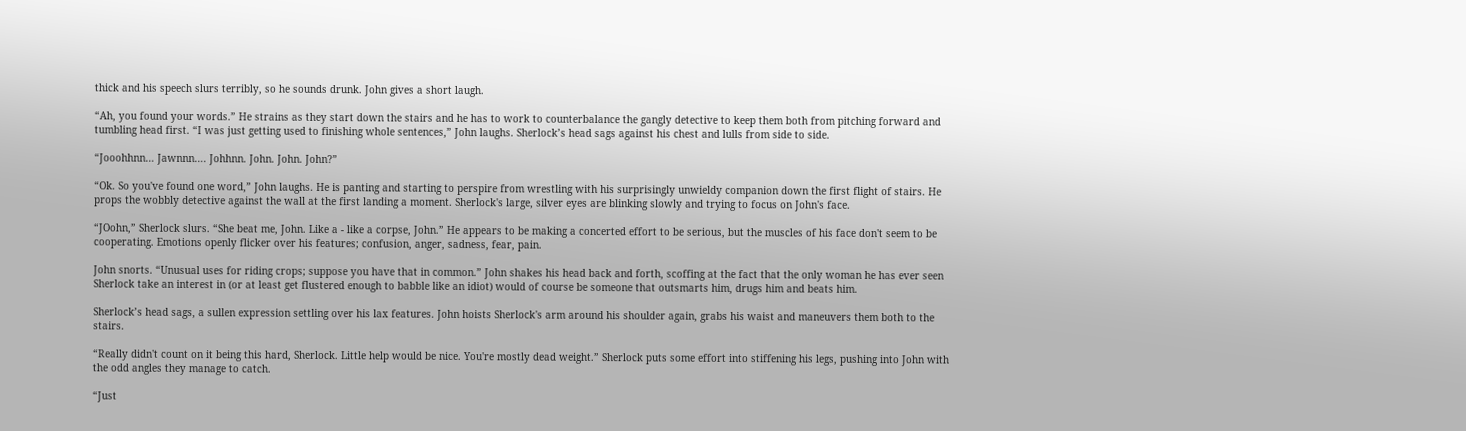thick and his speech slurs terribly, so he sounds drunk. John gives a short laugh.

“Ah, you found your words.” He strains as they start down the stairs and he has to work to counterbalance the gangly detective to keep them both from pitching forward and tumbling head first. “I was just getting used to finishing whole sentences,” John laughs. Sherlock’s head sags against his chest and lulls from side to side.

“Jooohhnn… Jawnnn…. Johhnn. John. John. John?”

“Ok. So you've found one word,” John laughs. He is panting and starting to perspire from wrestling with his surprisingly unwieldy companion down the first flight of stairs. He props the wobbly detective against the wall at the first landing a moment. Sherlock's large, silver eyes are blinking slowly and trying to focus on John's face.

“JOohn,” Sherlock slurs. “She beat me, John. Like a - like a corpse, John.” He appears to be making a concerted effort to be serious, but the muscles of his face don't seem to be cooperating. Emotions openly flicker over his features; confusion, anger, sadness, fear, pain.

John snorts. “Unusual uses for riding crops; suppose you have that in common.” John shakes his head back and forth, scoffing at the fact that the only woman he has ever seen Sherlock take an interest in (or at least get flustered enough to babble like an idiot) would of course be someone that outsmarts him, drugs him and beats him.

Sherlock’s head sags, a sullen expression settling over his lax features. John hoists Sherlock's arm around his shoulder again, grabs his waist and maneuvers them both to the stairs.

“Really didn't count on it being this hard, Sherlock. Little help would be nice. You're mostly dead weight.” Sherlock puts some effort into stiffening his legs, pushing into John with the odd angles they manage to catch.

“Just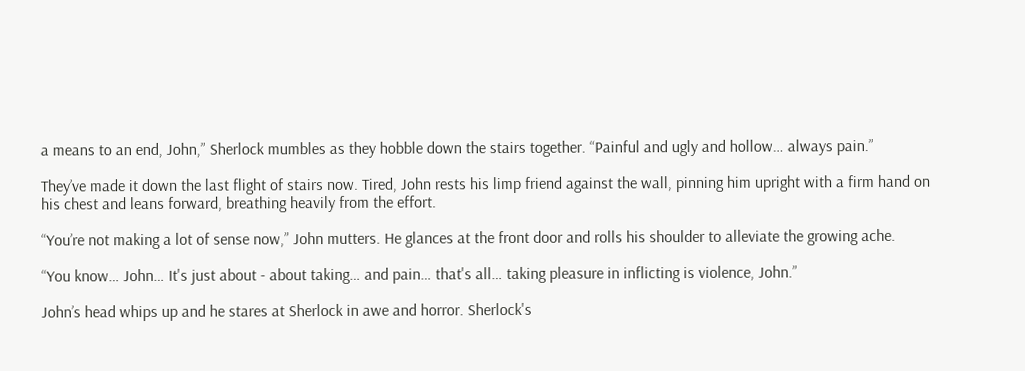a means to an end, John,” Sherlock mumbles as they hobble down the stairs together. “Painful and ugly and hollow… always pain.”

They’ve made it down the last flight of stairs now. Tired, John rests his limp friend against the wall, pinning him upright with a firm hand on his chest and leans forward, breathing heavily from the effort.

“You’re not making a lot of sense now,” John mutters. He glances at the front door and rolls his shoulder to alleviate the growing ache.

“You know… John… It's just about - about taking… and pain… that's all… taking pleasure in inflicting is violence, John.”

John’s head whips up and he stares at Sherlock in awe and horror. Sherlock's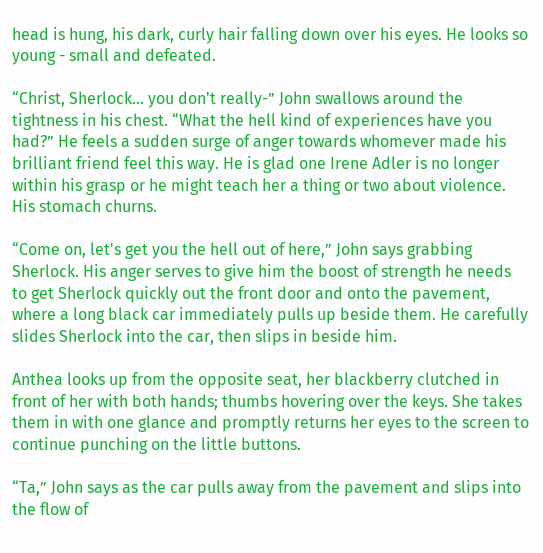head is hung, his dark, curly hair falling down over his eyes. He looks so young - small and defeated.

“Christ, Sherlock… you don't really-” John swallows around the tightness in his chest. “What the hell kind of experiences have you had?” He feels a sudden surge of anger towards whomever made his brilliant friend feel this way. He is glad one Irene Adler is no longer within his grasp or he might teach her a thing or two about violence. His stomach churns.

“Come on, let's get you the hell out of here,” John says grabbing Sherlock. His anger serves to give him the boost of strength he needs to get Sherlock quickly out the front door and onto the pavement, where a long black car immediately pulls up beside them. He carefully slides Sherlock into the car, then slips in beside him.

Anthea looks up from the opposite seat, her blackberry clutched in front of her with both hands; thumbs hovering over the keys. She takes them in with one glance and promptly returns her eyes to the screen to continue punching on the little buttons.

“Ta,” John says as the car pulls away from the pavement and slips into the flow of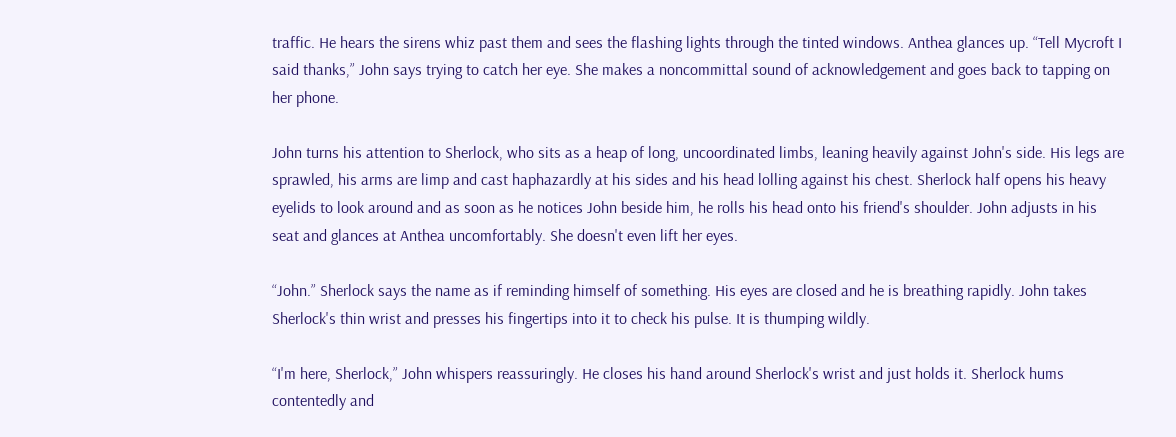traffic. He hears the sirens whiz past them and sees the flashing lights through the tinted windows. Anthea glances up. “Tell Mycroft I said thanks,” John says trying to catch her eye. She makes a noncommittal sound of acknowledgement and goes back to tapping on her phone.

John turns his attention to Sherlock, who sits as a heap of long, uncoordinated limbs, leaning heavily against John's side. His legs are sprawled, his arms are limp and cast haphazardly at his sides and his head lolling against his chest. Sherlock half opens his heavy eyelids to look around and as soon as he notices John beside him, he rolls his head onto his friend's shoulder. John adjusts in his seat and glances at Anthea uncomfortably. She doesn't even lift her eyes.

“John.” Sherlock says the name as if reminding himself of something. His eyes are closed and he is breathing rapidly. John takes Sherlock's thin wrist and presses his fingertips into it to check his pulse. It is thumping wildly.

“I'm here, Sherlock,” John whispers reassuringly. He closes his hand around Sherlock's wrist and just holds it. Sherlock hums contentedly and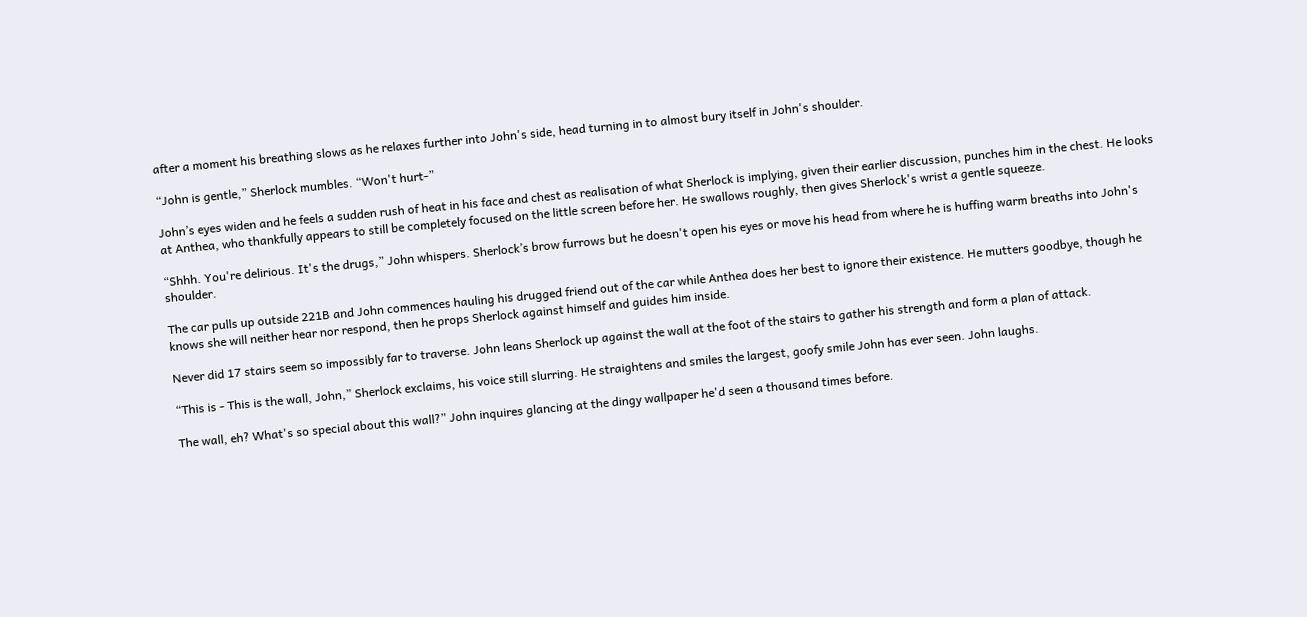after a moment his breathing slows as he relaxes further into John's side, head turning in to almost bury itself in John's shoulder.

“John is gentle,” Sherlock mumbles. “Won't hurt-”

John’s eyes widen and he feels a sudden rush of heat in his face and chest as realisation of what Sherlock is implying, given their earlier discussion, punches him in the chest. He looks at Anthea, who thankfully appears to still be completely focused on the little screen before her. He swallows roughly, then gives Sherlock's wrist a gentle squeeze.

“Shhh. You're delirious. It's the drugs,” John whispers. Sherlock’s brow furrows but he doesn't open his eyes or move his head from where he is huffing warm breaths into John's shoulder.

The car pulls up outside 221B and John commences hauling his drugged friend out of the car while Anthea does her best to ignore their existence. He mutters goodbye, though he knows she will neither hear nor respond, then he props Sherlock against himself and guides him inside.

Never did 17 stairs seem so impossibly far to traverse. John leans Sherlock up against the wall at the foot of the stairs to gather his strength and form a plan of attack.

“This is - This is the wall, John,” Sherlock exclaims, his voice still slurring. He straightens and smiles the largest, goofy smile John has ever seen. John laughs.

The wall, eh? What's so special about this wall?” John inquires glancing at the dingy wallpaper he'd seen a thousand times before.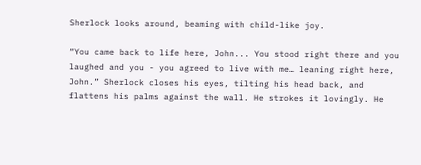Sherlock looks around, beaming with child-like joy.

“You came back to life here, John... You stood right there and you laughed and you - you agreed to live with me… leaning right here, John.” Sherlock closes his eyes, tilting his head back, and flattens his palms against the wall. He strokes it lovingly. He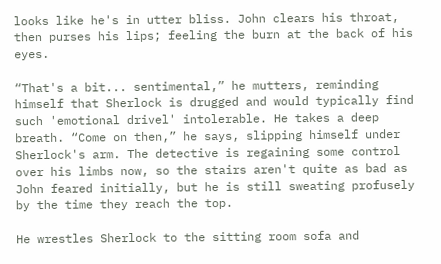looks like he's in utter bliss. John clears his throat, then purses his lips; feeling the burn at the back of his eyes.

“That's a bit... sentimental,” he mutters, reminding himself that Sherlock is drugged and would typically find such 'emotional drivel' intolerable. He takes a deep breath. “Come on then,” he says, slipping himself under Sherlock's arm. The detective is regaining some control over his limbs now, so the stairs aren't quite as bad as John feared initially, but he is still sweating profusely by the time they reach the top.

He wrestles Sherlock to the sitting room sofa and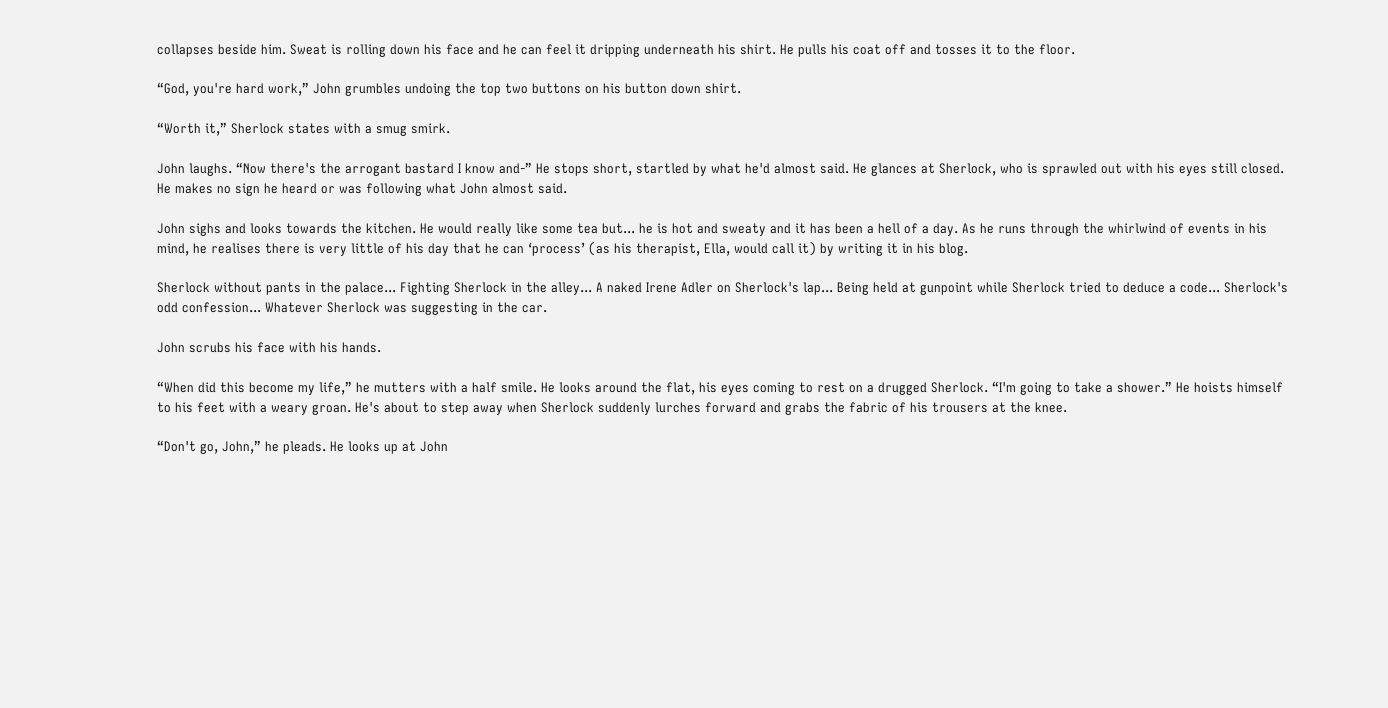collapses beside him. Sweat is rolling down his face and he can feel it dripping underneath his shirt. He pulls his coat off and tosses it to the floor.

“God, you're hard work,” John grumbles undoing the top two buttons on his button down shirt.

“Worth it,” Sherlock states with a smug smirk.

John laughs. “Now there's the arrogant bastard I know and-” He stops short, startled by what he'd almost said. He glances at Sherlock, who is sprawled out with his eyes still closed. He makes no sign he heard or was following what John almost said.

John sighs and looks towards the kitchen. He would really like some tea but... he is hot and sweaty and it has been a hell of a day. As he runs through the whirlwind of events in his mind, he realises there is very little of his day that he can ‘process’ (as his therapist, Ella, would call it) by writing it in his blog.

Sherlock without pants in the palace... Fighting Sherlock in the alley... A naked Irene Adler on Sherlock's lap... Being held at gunpoint while Sherlock tried to deduce a code... Sherlock's odd confession... Whatever Sherlock was suggesting in the car.

John scrubs his face with his hands.

“When did this become my life,” he mutters with a half smile. He looks around the flat, his eyes coming to rest on a drugged Sherlock. “I'm going to take a shower.” He hoists himself to his feet with a weary groan. He's about to step away when Sherlock suddenly lurches forward and grabs the fabric of his trousers at the knee.

“Don't go, John,” he pleads. He looks up at John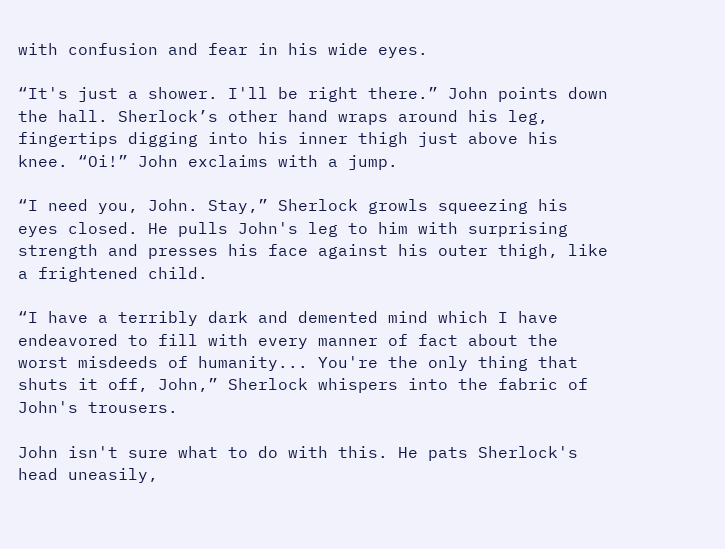with confusion and fear in his wide eyes.

“It's just a shower. I'll be right there.” John points down the hall. Sherlock’s other hand wraps around his leg, fingertips digging into his inner thigh just above his knee. “Oi!” John exclaims with a jump.

“I need you, John. Stay,” Sherlock growls squeezing his eyes closed. He pulls John's leg to him with surprising strength and presses his face against his outer thigh, like a frightened child.

“I have a terribly dark and demented mind which I have endeavored to fill with every manner of fact about the worst misdeeds of humanity... You're the only thing that shuts it off, John,” Sherlock whispers into the fabric of John's trousers.

John isn't sure what to do with this. He pats Sherlock's head uneasily,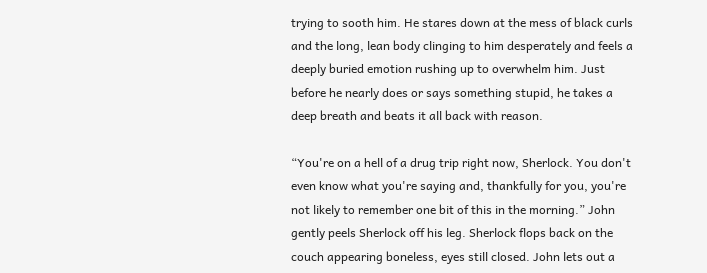trying to sooth him. He stares down at the mess of black curls and the long, lean body clinging to him desperately and feels a deeply buried emotion rushing up to overwhelm him. Just before he nearly does or says something stupid, he takes a deep breath and beats it all back with reason.

“You're on a hell of a drug trip right now, Sherlock. You don't even know what you're saying and, thankfully for you, you're not likely to remember one bit of this in the morning.” John gently peels Sherlock off his leg. Sherlock flops back on the couch appearing boneless, eyes still closed. John lets out a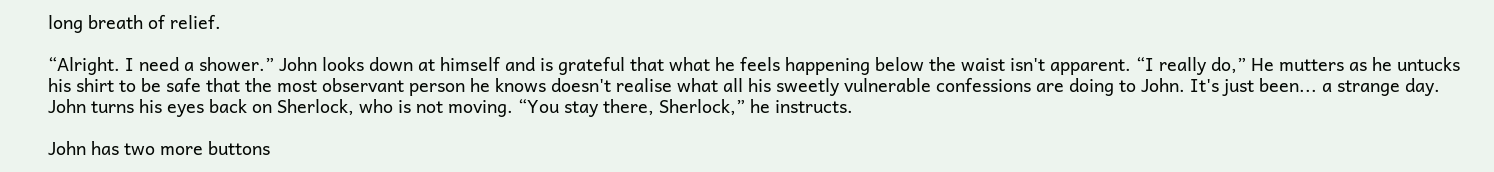long breath of relief.

“Alright. I need a shower.” John looks down at himself and is grateful that what he feels happening below the waist isn't apparent. “I really do,” He mutters as he untucks his shirt to be safe that the most observant person he knows doesn't realise what all his sweetly vulnerable confessions are doing to John. It's just been... a strange day. John turns his eyes back on Sherlock, who is not moving. “You stay there, Sherlock,” he instructs.

John has two more buttons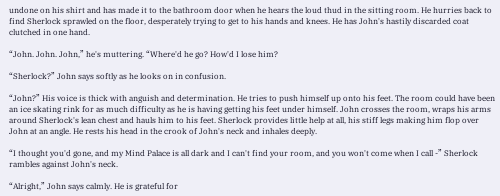undone on his shirt and has made it to the bathroom door when he hears the loud thud in the sitting room. He hurries back to find Sherlock sprawled on the floor, desperately trying to get to his hands and knees. He has John's hastily discarded coat clutched in one hand.

“John. John. John,” he's muttering. “Where'd he go? How'd I lose him?

“Sherlock?” John says softly as he looks on in confusion.

“John?” His voice is thick with anguish and determination. He tries to push himself up onto his feet. The room could have been an ice skating rink for as much difficulty as he is having getting his feet under himself. John crosses the room, wraps his arms around Sherlock's lean chest and hauls him to his feet. Sherlock provides little help at all, his stiff legs making him flop over John at an angle. He rests his head in the crook of John's neck and inhales deeply.

“I thought you'd gone, and my Mind Palace is all dark and I can't find your room, and you won't come when I call -” Sherlock rambles against John's neck.

“Alright,” John says calmly. He is grateful for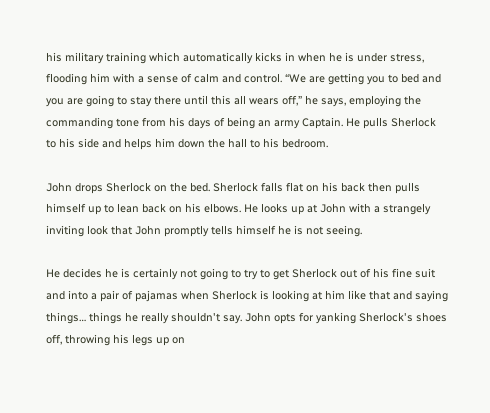his military training which automatically kicks in when he is under stress, flooding him with a sense of calm and control. “We are getting you to bed and you are going to stay there until this all wears off,” he says, employing the commanding tone from his days of being an army Captain. He pulls Sherlock to his side and helps him down the hall to his bedroom.

John drops Sherlock on the bed. Sherlock falls flat on his back then pulls himself up to lean back on his elbows. He looks up at John with a strangely inviting look that John promptly tells himself he is not seeing.

He decides he is certainly not going to try to get Sherlock out of his fine suit and into a pair of pajamas when Sherlock is looking at him like that and saying things… things he really shouldn't say. John opts for yanking Sherlock's shoes off, throwing his legs up on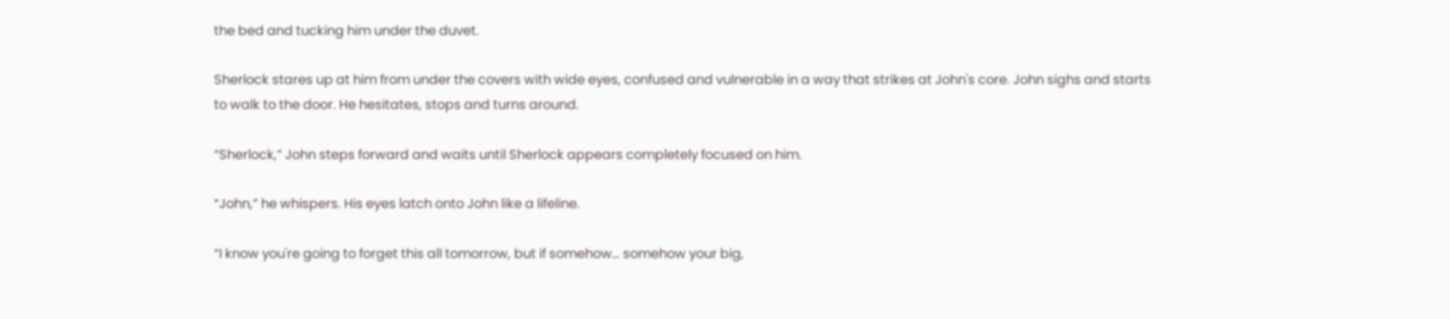the bed and tucking him under the duvet.

Sherlock stares up at him from under the covers with wide eyes, confused and vulnerable in a way that strikes at John's core. John sighs and starts to walk to the door. He hesitates, stops and turns around.

“Sherlock,” John steps forward and waits until Sherlock appears completely focused on him.

“John,” he whispers. His eyes latch onto John like a lifeline.

“I know you're going to forget this all tomorrow, but if somehow… somehow your big,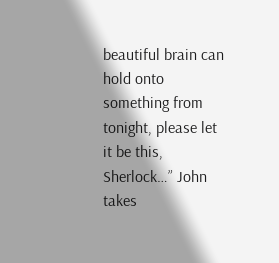beautiful brain can hold onto something from tonight, please let it be this, Sherlock…” John takes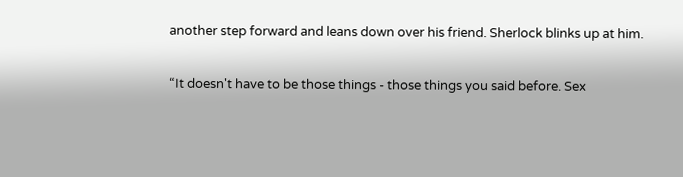another step forward and leans down over his friend. Sherlock blinks up at him.

“It doesn't have to be those things - those things you said before. Sex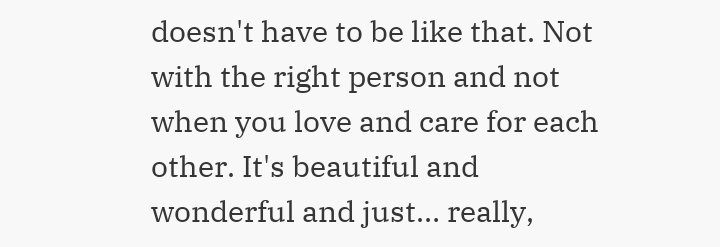doesn't have to be like that. Not with the right person and not when you love and care for each other. It's beautiful and wonderful and just… really,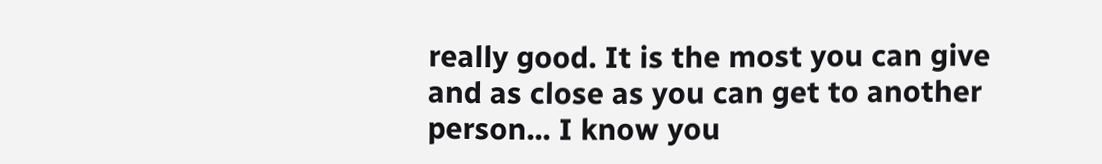really good. It is the most you can give and as close as you can get to another person... I know you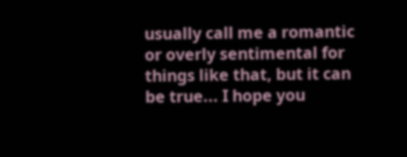usually call me a romantic or overly sentimental for things like that, but it can be true... I hope you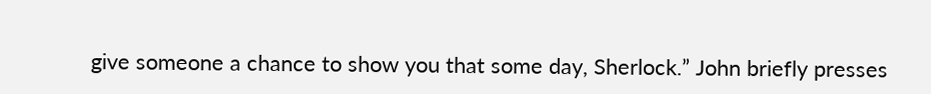give someone a chance to show you that some day, Sherlock.” John briefly presses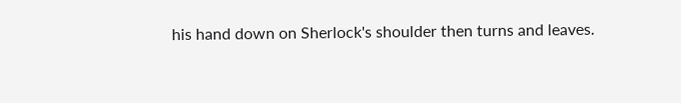his hand down on Sherlock's shoulder then turns and leaves.